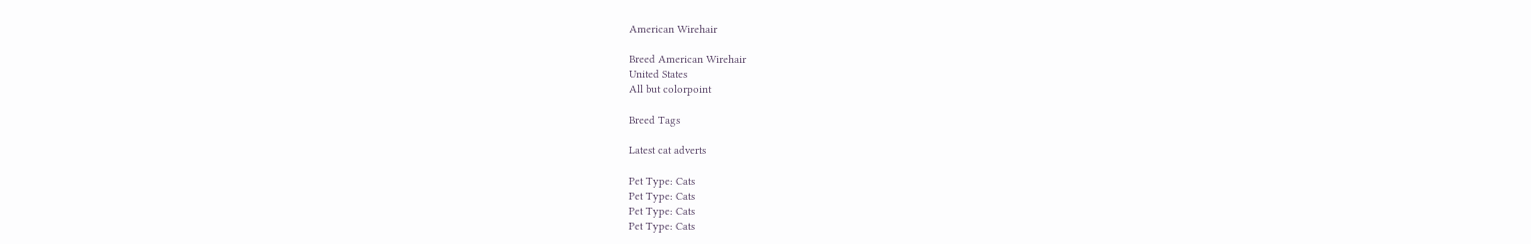American Wirehair

Breed American Wirehair
United States
All but colorpoint

Breed Tags

Latest cat adverts

Pet Type: Cats
Pet Type: Cats
Pet Type: Cats
Pet Type: Cats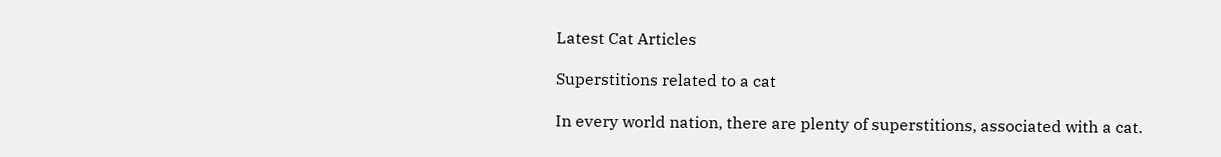Latest Cat Articles

Superstitions related to a cat

In every world nation, there are plenty of superstitions, associated with a cat.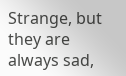Strange, but they are always sad,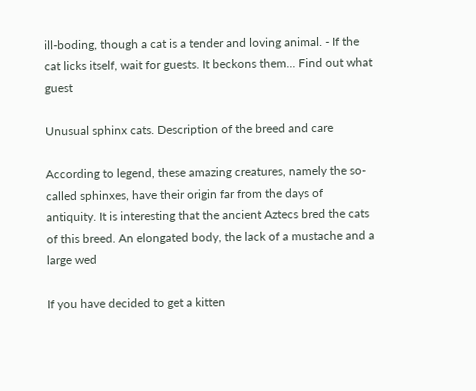ill-boding, though a cat is a tender and loving animal. - If the cat licks itself, wait for guests. It beckons them... Find out what guest

Unusual sphinx cats. Description of the breed and care

According to legend, these amazing creatures, namely the so-called sphinxes, have their origin far from the days of antiquity. It is interesting that the ancient Aztecs bred the cats of this breed. An elongated body, the lack of a mustache and a large wed

If you have decided to get a kitten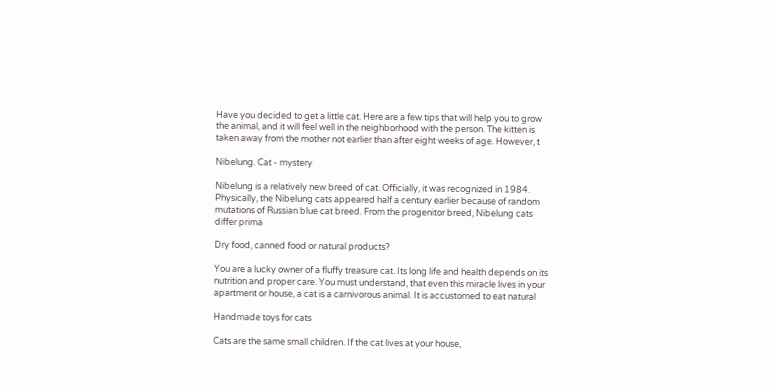Have you decided to get a little cat. Here are a few tips that will help you to grow the animal, and it will feel well in the neighborhood with the person. The kitten is taken away from the mother not earlier than after eight weeks of age. However, t

Nibelung. Cat - mystery

Nibelung is a relatively new breed of cat. Officially, it was recognized in 1984. Physically, the Nibelung cats appeared half a century earlier because of random mutations of Russian blue cat breed. From the progenitor breed, Nibelung cats differ prima

Dry food, canned food or natural products?

You are a lucky owner of a fluffy treasure cat. Its long life and health depends on its nutrition and proper care. You must understand, that even this miracle lives in your apartment or house, a cat is a carnivorous animal. It is accustomed to eat natural

Handmade toys for cats

Cats are the same small children. If the cat lives at your house,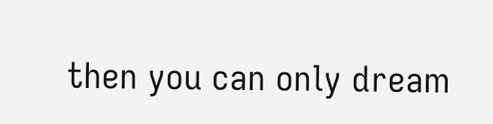then you can only dream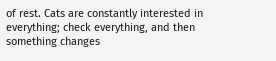of rest. Cats are constantly interested in everything; check everything, and then something changes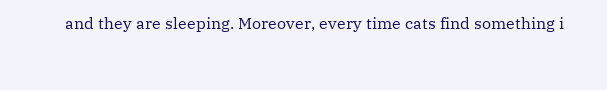and they are sleeping. Moreover, every time cats find something i